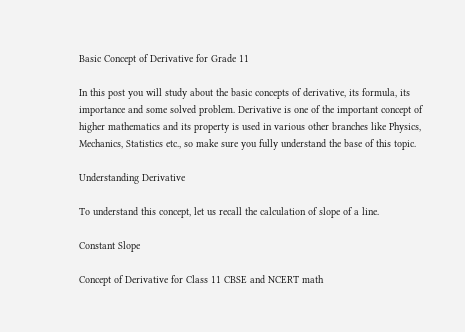Basic Concept of Derivative for Grade 11

In this post you will study about the basic concepts of derivative, its formula, its importance and some solved problem. Derivative is one of the important concept of higher mathematics and its property is used in various other branches like Physics, Mechanics, Statistics etc., so make sure you fully understand the base of this topic.

Understanding Derivative

To understand this concept, let us recall the calculation of slope of a line.

Constant Slope

Concept of Derivative for Class 11 CBSE and NCERT math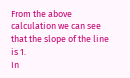From the above calculation we can see that the slope of the line is 1.
In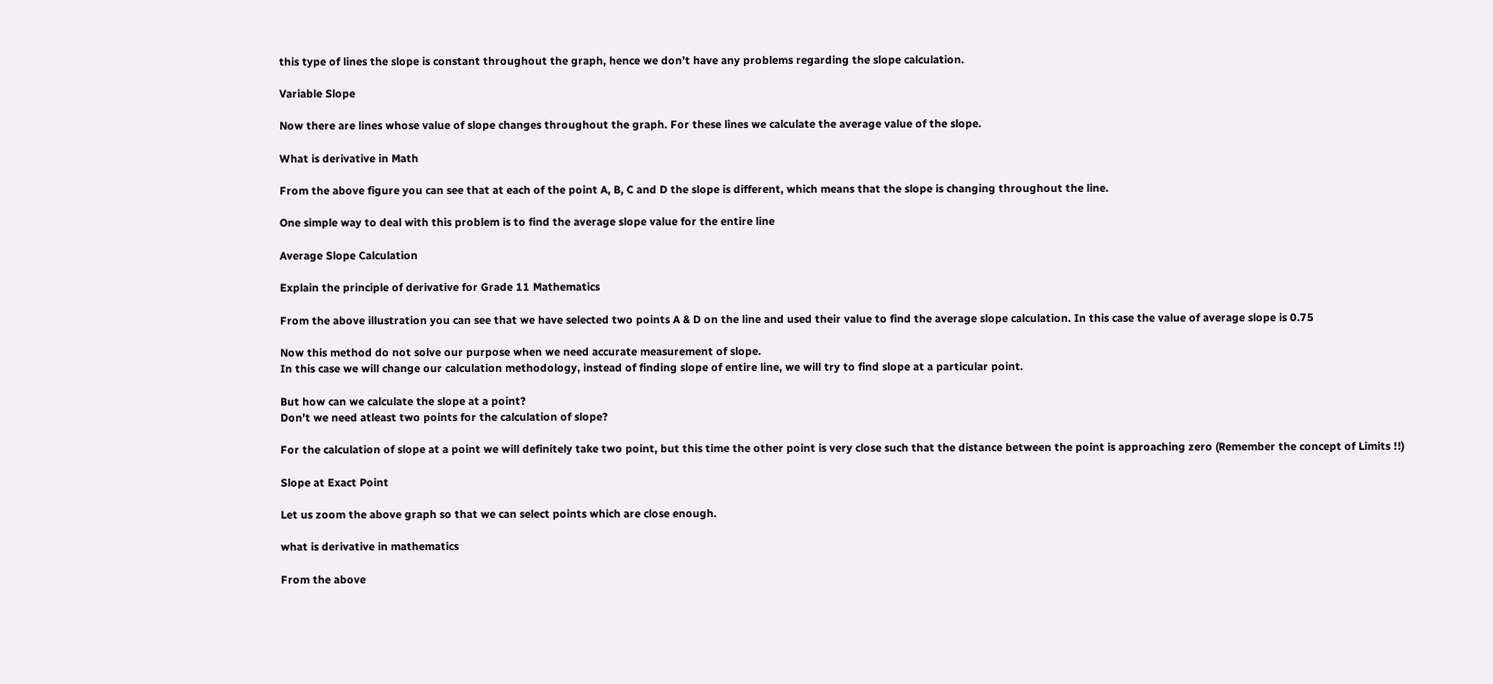this type of lines the slope is constant throughout the graph, hence we don’t have any problems regarding the slope calculation.

Variable Slope

Now there are lines whose value of slope changes throughout the graph. For these lines we calculate the average value of the slope.

What is derivative in Math

From the above figure you can see that at each of the point A, B, C and D the slope is different, which means that the slope is changing throughout the line.

One simple way to deal with this problem is to find the average slope value for the entire line

Average Slope Calculation

Explain the principle of derivative for Grade 11 Mathematics

From the above illustration you can see that we have selected two points A & D on the line and used their value to find the average slope calculation. In this case the value of average slope is 0.75

Now this method do not solve our purpose when we need accurate measurement of slope.
In this case we will change our calculation methodology, instead of finding slope of entire line, we will try to find slope at a particular point.

But how can we calculate the slope at a point?
Don’t we need atleast two points for the calculation of slope?

For the calculation of slope at a point we will definitely take two point, but this time the other point is very close such that the distance between the point is approaching zero (Remember the concept of Limits !!)

Slope at Exact Point

Let us zoom the above graph so that we can select points which are close enough.

what is derivative in mathematics

From the above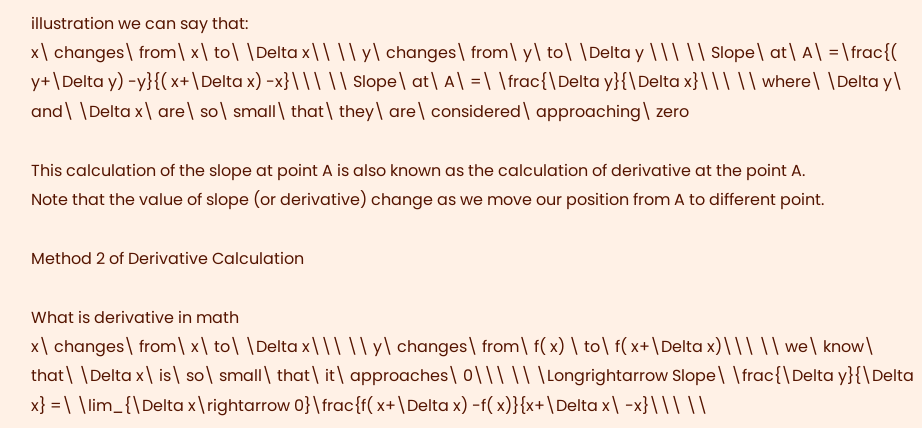illustration we can say that:
x\ changes\ from\ x\ to\ \Delta x\\ \\ y\ changes\ from\ y\ to\ \Delta y \\\ \\ Slope\ at\ A\ =\frac{( y+\Delta y) -y}{( x+\Delta x) -x}\\\ \\ Slope\ at\ A\ =\ \frac{\Delta y}{\Delta x}\\\ \\ where\ \Delta y\ and\ \Delta x\ are\ so\ small\ that\ they\ are\ considered\ approaching\ zero

This calculation of the slope at point A is also known as the calculation of derivative at the point A.
Note that the value of slope (or derivative) change as we move our position from A to different point.

Method 2 of Derivative Calculation

What is derivative in math
x\ changes\ from\ x\ to\ \Delta x\\\ \\ y\ changes\ from\ f( x) \ to\ f( x+\Delta x)\\\ \\ we\ know\ that\ \Delta x\ is\ so\ small\ that\ it\ approaches\ 0\\\ \\ \Longrightarrow Slope\ \frac{\Delta y}{\Delta x} =\ \lim_{\Delta x\rightarrow 0}\frac{f( x+\Delta x) -f( x)}{x+\Delta x\ -x}\\\ \\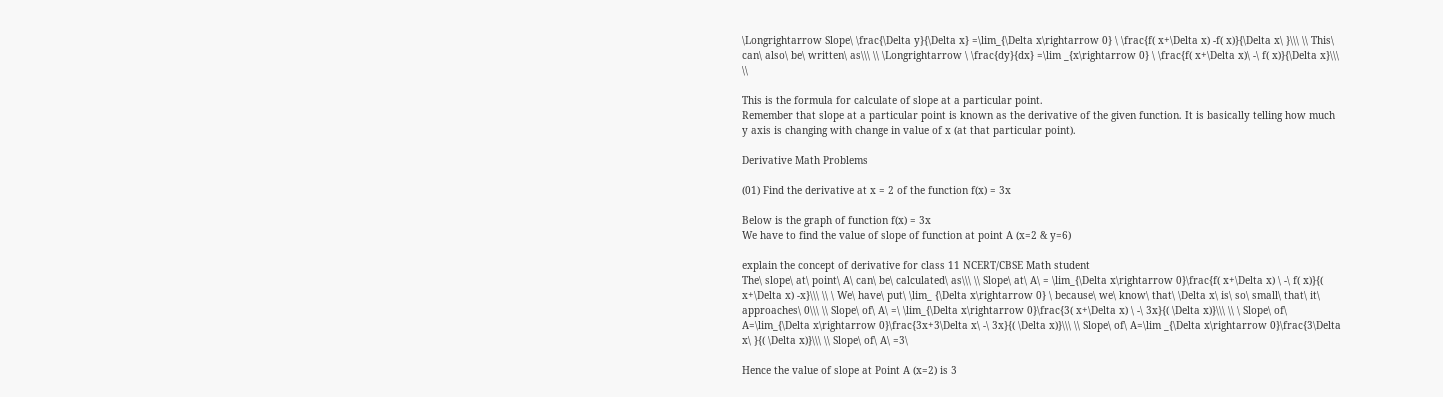\Longrightarrow Slope\ \frac{\Delta y}{\Delta x} =\lim_{\Delta x\rightarrow 0} \ \frac{f( x+\Delta x) -f( x)}{\Delta x\ }\\\ \\ This\ can\ also\ be\ written\ as\\\ \\ \Longrightarrow \ \frac{dy}{dx} =\lim _{x\rightarrow 0} \ \frac{f( x+\Delta x)\ -\ f( x)}{\Delta x}\\\ \\

This is the formula for calculate of slope at a particular point.
Remember that slope at a particular point is known as the derivative of the given function. It is basically telling how much y axis is changing with change in value of x (at that particular point).

Derivative Math Problems

(01) Find the derivative at x = 2 of the function f(x) = 3x

Below is the graph of function f(x) = 3x
We have to find the value of slope of function at point A (x=2 & y=6)

explain the concept of derivative for class 11 NCERT/CBSE Math student
The\ slope\ at\ point\ A\ can\ be\ calculated\ as\\\ \\ Slope\ at\ A\ = \lim_{\Delta x\rightarrow 0}\frac{f( x+\Delta x) \ -\ f( x)}{( x+\Delta x) -x}\\\ \\ \ We\ have\ put\ \lim_ {\Delta x\rightarrow 0} \ because\ we\ know\ that\ \Delta x\ is\ so\ small\ that\ it\ approaches\ 0\\\ \\ Slope\ of\ A\ =\ \lim_{\Delta x\rightarrow 0}\frac{3( x+\Delta x) \ -\ 3x}{( \Delta x)}\\\ \\ \ Slope\ of\ A=\lim_{\Delta x\rightarrow 0}\frac{3x+3\Delta x\ -\ 3x}{( \Delta x)}\\\ \\ Slope\ of\ A=\lim _{\Delta x\rightarrow 0}\frac{3\Delta x\ }{( \Delta x)}\\\ \\ Slope\ of\ A\ =3\

Hence the value of slope at Point A (x=2) is 3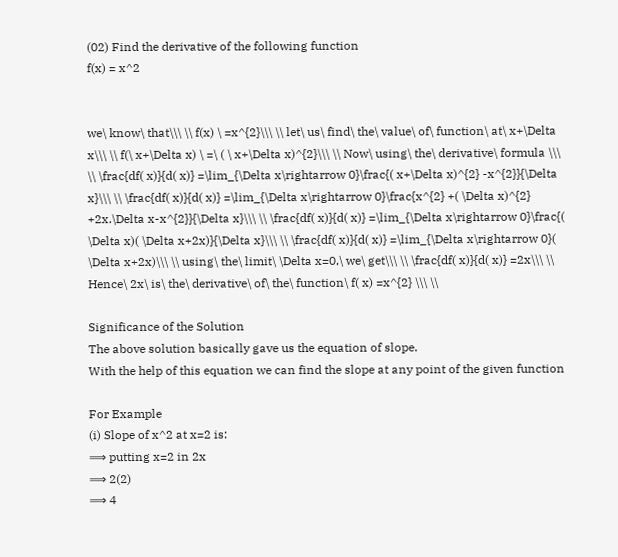(02) Find the derivative of the following function
f(x) = x^2


we\ know\ that\\\ \\ f(x) \ =x^{2}\\\ \\ let\ us\ find\ the\ value\ of\ function\ at\ x+\Delta x\\\ \\ f(\ x+\Delta x) \ =\ ( \ x+\Delta x)^{2}\\\ \\ Now\ using\ the\ derivative\ formula \\\ \\ \frac{df( x)}{d( x)} =\lim_{\Delta x\rightarrow 0}\frac{( x+\Delta x)^{2} -x^{2}}{\Delta x}\\\ \\ \frac{df( x)}{d( x)} =\lim_{\Delta x\rightarrow 0}\frac{x^{2} +( \Delta x)^{2} +2x.\Delta x-x^{2}}{\Delta x}\\\ \\ \frac{df( x)}{d( x)} =\lim_{\Delta x\rightarrow 0}\frac{( \Delta x)( \Delta x+2x)}{\Delta x}\\\ \\ \frac{df( x)}{d( x)} =\lim_{\Delta x\rightarrow 0}( \Delta x+2x)\\\ \\ using\ the\ limit\ \Delta x=0,\ we\ get\\\ \\ \frac{df( x)}{d( x)} =2x\\\ \\ Hence\ 2x\ is\ the\ derivative\ of\ the\ function\ f( x) =x^{2} \\\ \\

Significance of the Solution
The above solution basically gave us the equation of slope.
With the help of this equation we can find the slope at any point of the given function

For Example
(i) Slope of x^2 at x=2 is:
⟹ putting x=2 in 2x
⟹ 2(2)
⟹ 4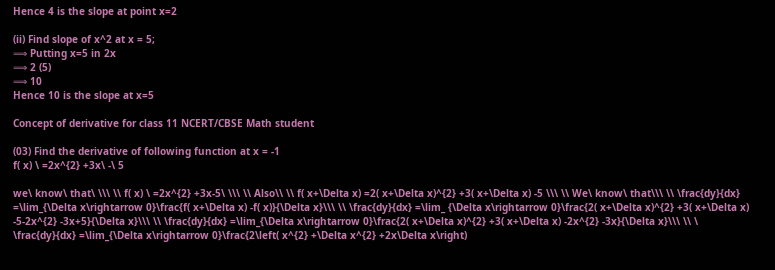Hence 4 is the slope at point x=2

(ii) Find slope of x^2 at x = 5;
⟹ Putting x=5 in 2x
⟹ 2 (5)
⟹ 10
Hence 10 is the slope at x=5

Concept of derivative for class 11 NCERT/CBSE Math student

(03) Find the derivative of following function at x = -1
f( x) \ =2x^{2} +3x\ -\ 5

we\ know\ that\ \\\ \\ f( x) \ =2x^{2} +3x-5\ \\\ \\ Also\\ \\ f( x+\Delta x) =2( x+\Delta x)^{2} +3( x+\Delta x) -5 \\\ \\ We\ know\ that\\\ \\ \frac{dy}{dx} =\lim_{\Delta x\rightarrow 0}\frac{f( x+\Delta x) -f( x)}{\Delta x}\\\ \\ \frac{dy}{dx} =\lim_ {\Delta x\rightarrow 0}\frac{2( x+\Delta x)^{2} +3( x+\Delta x) -5-2x^{2} -3x+5}{\Delta x}\\\ \\ \frac{dy}{dx} =\lim_{\Delta x\rightarrow 0}\frac{2( x+\Delta x)^{2} +3( x+\Delta x) -2x^{2} -3x}{\Delta x}\\\ \\ \ \frac{dy}{dx} =\lim_{\Delta x\rightarrow 0}\frac{2\left( x^{2} +\Delta x^{2} +2x\Delta x\right)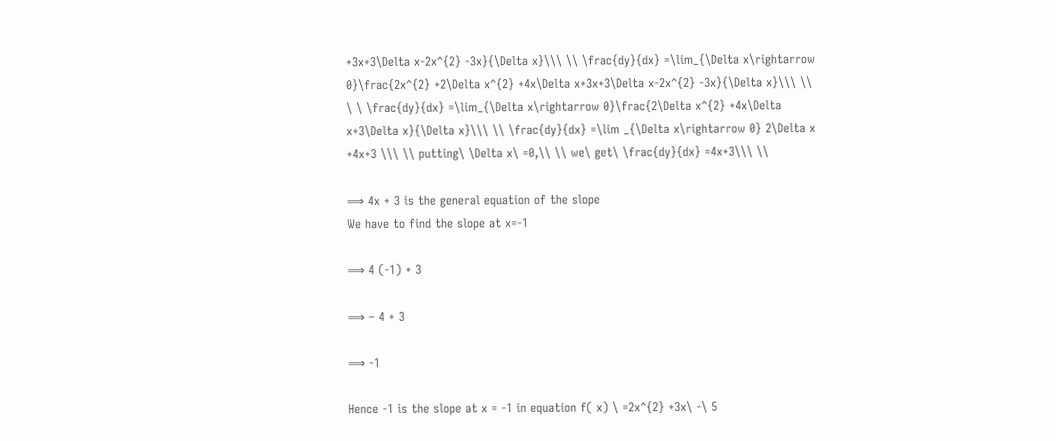+3x+3\Delta x-2x^{2} -3x}{\Delta x}\\\ \\ \frac{dy}{dx} =\lim_{\Delta x\rightarrow 0}\frac{2x^{2} +2\Delta x^{2} +4x\Delta x+3x+3\Delta x-2x^{2} -3x}{\Delta x}\\\ \\ \ \ \frac{dy}{dx} =\lim_{\Delta x\rightarrow 0}\frac{2\Delta x^{2} +4x\Delta x+3\Delta x}{\Delta x}\\\ \\ \frac{dy}{dx} =\lim _{\Delta x\rightarrow 0} 2\Delta x +4x+3 \\\ \\ putting\ \Delta x\ =0,\\ \\ we\ get\ \frac{dy}{dx} =4x+3\\\ \\

⟹ 4x + 3 is the general equation of the slope
We have to find the slope at x=-1

⟹ 4 (-1) + 3

⟹ – 4 + 3

⟹ -1

Hence -1 is the slope at x = -1 in equation f( x) \ =2x^{2} +3x\ -\ 5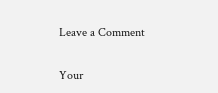Leave a Comment

Your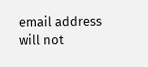email address will not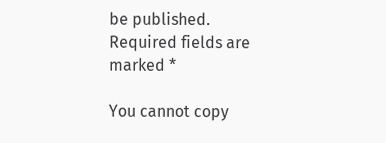be published. Required fields are marked *

You cannot copy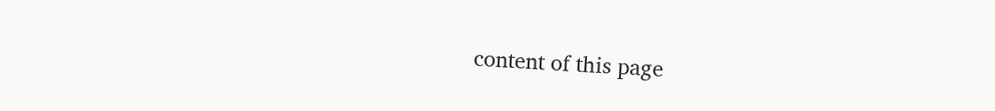content of this page